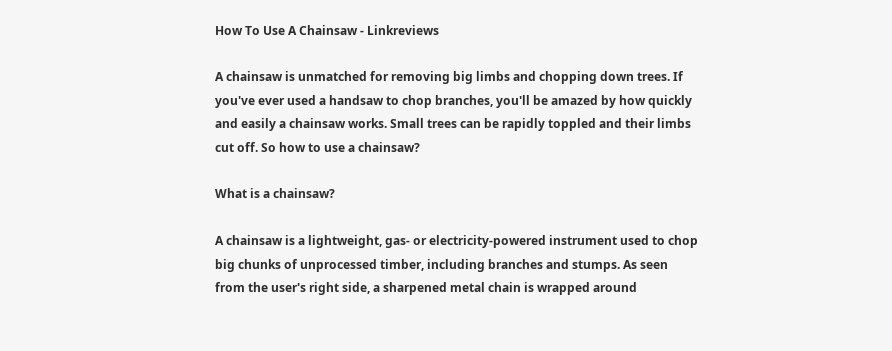How To Use A Chainsaw - Linkreviews

A chainsaw is unmatched for removing big limbs and chopping down trees. If you've ever used a handsaw to chop branches, you'll be amazed by how quickly and easily a chainsaw works. Small trees can be rapidly toppled and their limbs cut off. So how to use a chainsaw?

What is a chainsaw?

A chainsaw is a lightweight, gas- or electricity-powered instrument used to chop big chunks of unprocessed timber, including branches and stumps. As seen from the user's right side, a sharpened metal chain is wrapped around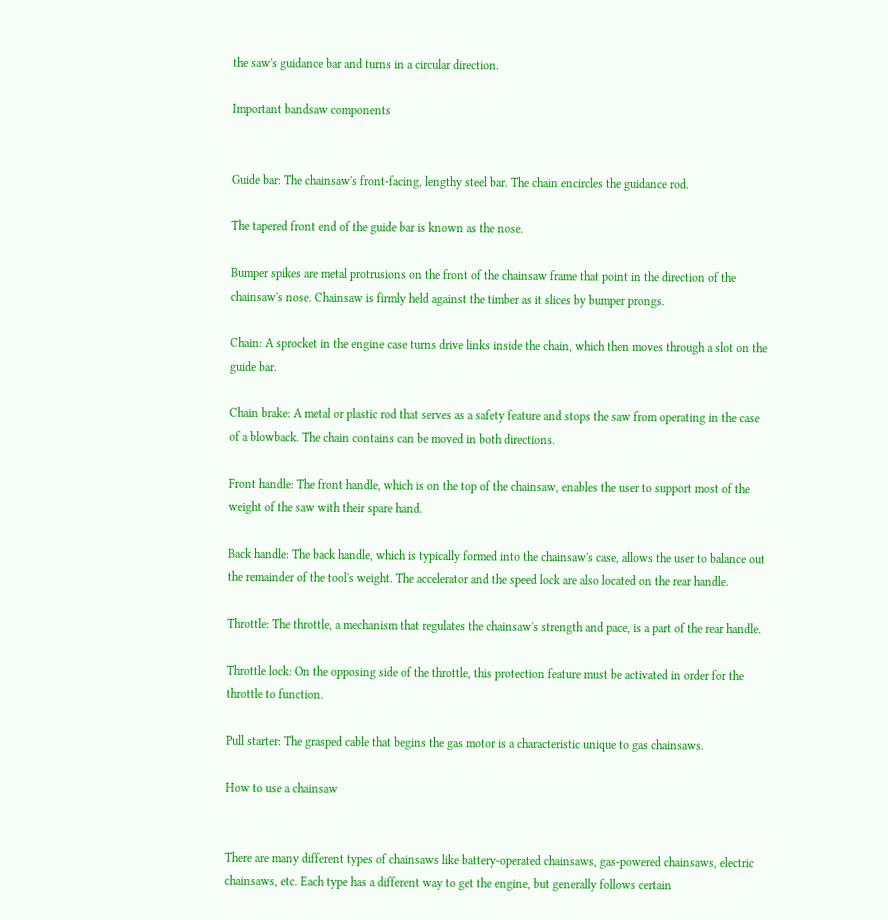the saw's guidance bar and turns in a circular direction.

Important bandsaw components


Guide bar: The chainsaw's front-facing, lengthy steel bar. The chain encircles the guidance rod.

The tapered front end of the guide bar is known as the nose.

Bumper spikes are metal protrusions on the front of the chainsaw frame that point in the direction of the chainsaw's nose. Chainsaw is firmly held against the timber as it slices by bumper prongs.

Chain: A sprocket in the engine case turns drive links inside the chain, which then moves through a slot on the guide bar.

Chain brake: A metal or plastic rod that serves as a safety feature and stops the saw from operating in the case of a blowback. The chain contains can be moved in both directions.

Front handle: The front handle, which is on the top of the chainsaw, enables the user to support most of the weight of the saw with their spare hand.

Back handle: The back handle, which is typically formed into the chainsaw's case, allows the user to balance out the remainder of the tool's weight. The accelerator and the speed lock are also located on the rear handle.

Throttle: The throttle, a mechanism that regulates the chainsaw's strength and pace, is a part of the rear handle.

Throttle lock: On the opposing side of the throttle, this protection feature must be activated in order for the throttle to function.

Pull starter: The grasped cable that begins the gas motor is a characteristic unique to gas chainsaws.

How to use a chainsaw


There are many different types of chainsaws like battery-operated chainsaws, gas-powered chainsaws, electric chainsaws, etc. Each type has a different way to get the engine, but generally follows certain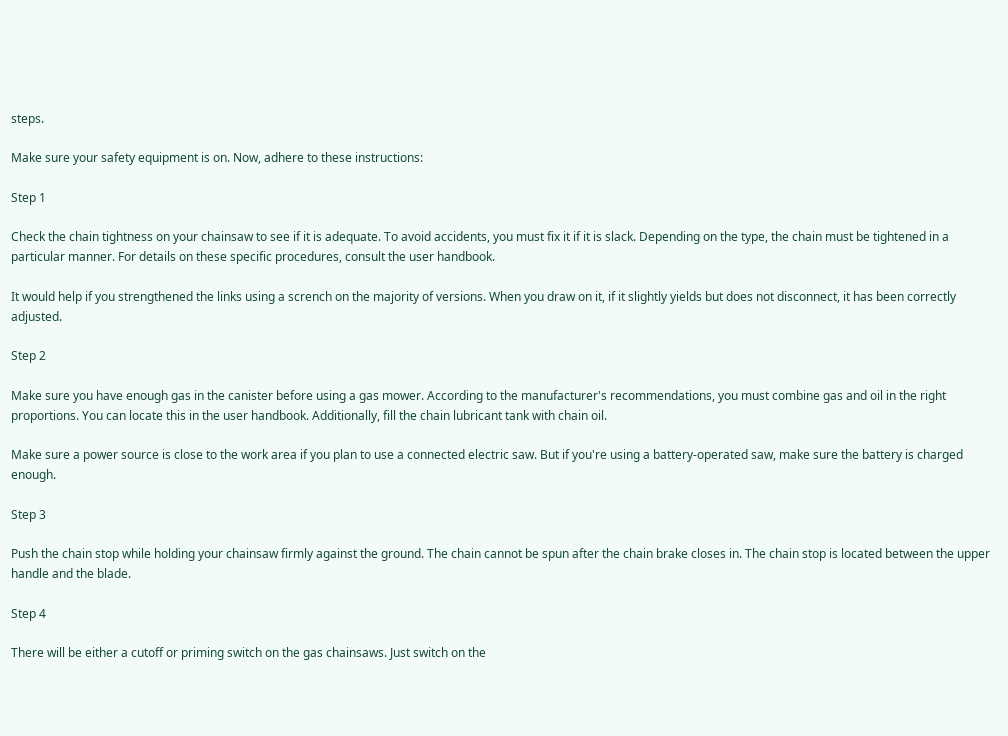steps.

Make sure your safety equipment is on. Now, adhere to these instructions:

Step 1

Check the chain tightness on your chainsaw to see if it is adequate. To avoid accidents, you must fix it if it is slack. Depending on the type, the chain must be tightened in a particular manner. For details on these specific procedures, consult the user handbook.

It would help if you strengthened the links using a scrench on the majority of versions. When you draw on it, if it slightly yields but does not disconnect, it has been correctly adjusted.

Step 2

Make sure you have enough gas in the canister before using a gas mower. According to the manufacturer's recommendations, you must combine gas and oil in the right proportions. You can locate this in the user handbook. Additionally, fill the chain lubricant tank with chain oil.

Make sure a power source is close to the work area if you plan to use a connected electric saw. But if you're using a battery-operated saw, make sure the battery is charged enough.

Step 3

Push the chain stop while holding your chainsaw firmly against the ground. The chain cannot be spun after the chain brake closes in. The chain stop is located between the upper handle and the blade.

Step 4

There will be either a cutoff or priming switch on the gas chainsaws. Just switch on the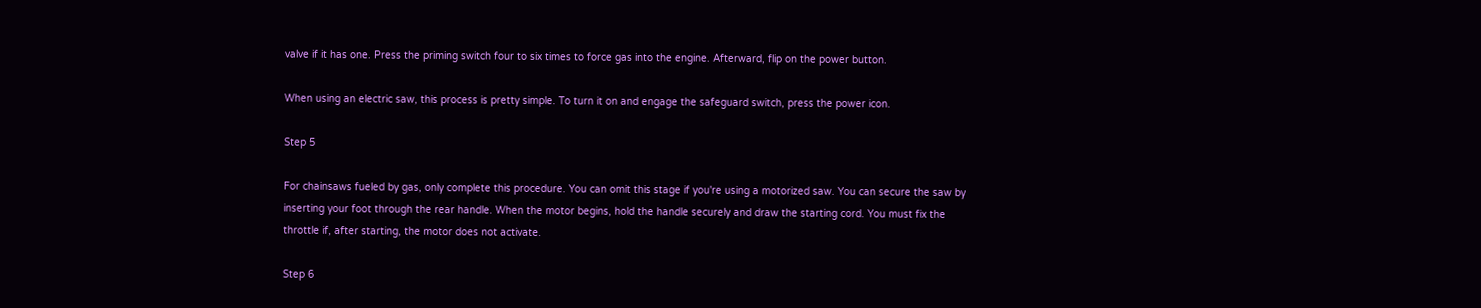valve if it has one. Press the priming switch four to six times to force gas into the engine. Afterward, flip on the power button.

When using an electric saw, this process is pretty simple. To turn it on and engage the safeguard switch, press the power icon.

Step 5

For chainsaws fueled by gas, only complete this procedure. You can omit this stage if you're using a motorized saw. You can secure the saw by inserting your foot through the rear handle. When the motor begins, hold the handle securely and draw the starting cord. You must fix the throttle if, after starting, the motor does not activate.

Step 6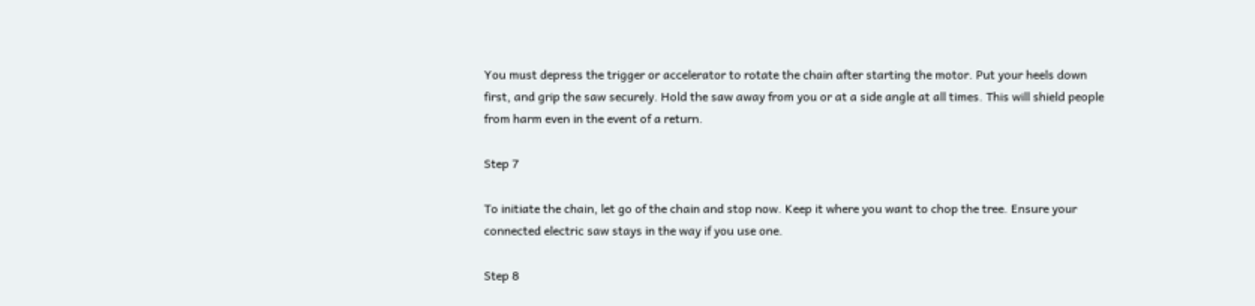You must depress the trigger or accelerator to rotate the chain after starting the motor. Put your heels down first, and grip the saw securely. Hold the saw away from you or at a side angle at all times. This will shield people from harm even in the event of a return.

Step 7

To initiate the chain, let go of the chain and stop now. Keep it where you want to chop the tree. Ensure your connected electric saw stays in the way if you use one.

Step 8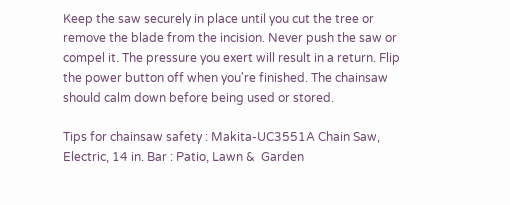Keep the saw securely in place until you cut the tree or remove the blade from the incision. Never push the saw or compel it. The pressure you exert will result in a return. Flip the power button off when you're finished. The chainsaw should calm down before being used or stored.

Tips for chainsaw safety : Makita-UC3551A Chain Saw, Electric, 14 in. Bar : Patio, Lawn &  Garden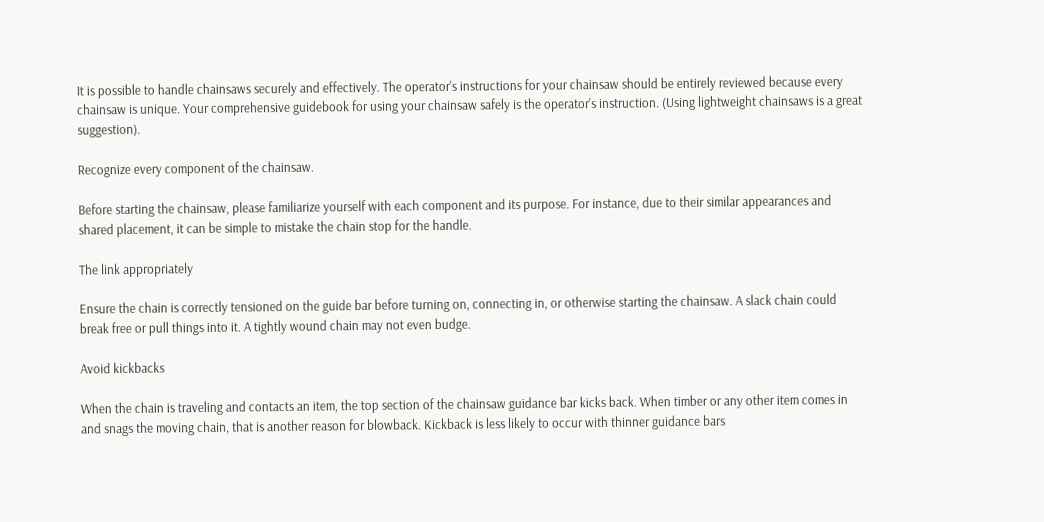It is possible to handle chainsaws securely and effectively. The operator's instructions for your chainsaw should be entirely reviewed because every chainsaw is unique. Your comprehensive guidebook for using your chainsaw safely is the operator's instruction. (Using lightweight chainsaws is a great suggestion).

Recognize every component of the chainsaw.

Before starting the chainsaw, please familiarize yourself with each component and its purpose. For instance, due to their similar appearances and shared placement, it can be simple to mistake the chain stop for the handle.

The link appropriately

Ensure the chain is correctly tensioned on the guide bar before turning on, connecting in, or otherwise starting the chainsaw. A slack chain could break free or pull things into it. A tightly wound chain may not even budge.

Avoid kickbacks

When the chain is traveling and contacts an item, the top section of the chainsaw guidance bar kicks back. When timber or any other item comes in and snags the moving chain, that is another reason for blowback. Kickback is less likely to occur with thinner guidance bars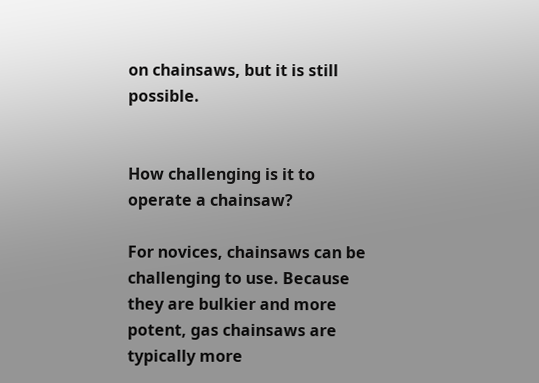on chainsaws, but it is still possible.


How challenging is it to operate a chainsaw?

For novices, chainsaws can be challenging to use. Because they are bulkier and more potent, gas chainsaws are typically more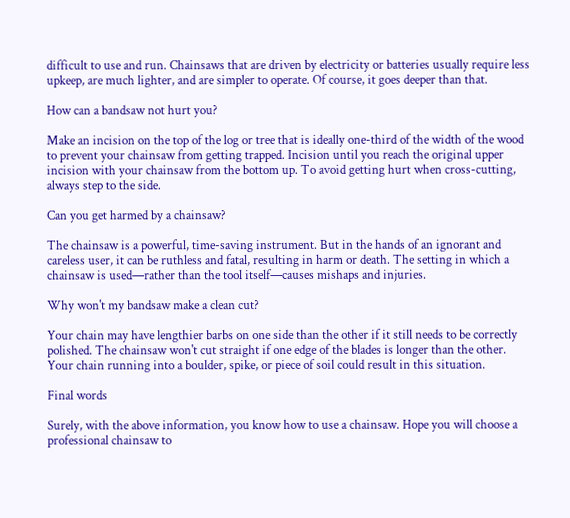difficult to use and run. Chainsaws that are driven by electricity or batteries usually require less upkeep, are much lighter, and are simpler to operate. Of course, it goes deeper than that.

How can a bandsaw not hurt you?

Make an incision on the top of the log or tree that is ideally one-third of the width of the wood to prevent your chainsaw from getting trapped. Incision until you reach the original upper incision with your chainsaw from the bottom up. To avoid getting hurt when cross-cutting, always step to the side.

Can you get harmed by a chainsaw?

The chainsaw is a powerful, time-saving instrument. But in the hands of an ignorant and careless user, it can be ruthless and fatal, resulting in harm or death. The setting in which a chainsaw is used—rather than the tool itself—causes mishaps and injuries.

Why won't my bandsaw make a clean cut?

Your chain may have lengthier barbs on one side than the other if it still needs to be correctly polished. The chainsaw won't cut straight if one edge of the blades is longer than the other. Your chain running into a boulder, spike, or piece of soil could result in this situation.

Final words

Surely, with the above information, you know how to use a chainsaw. Hope you will choose a professional chainsaw to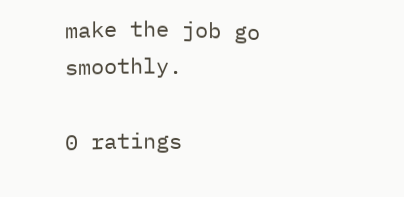make the job go smoothly.

0 ratings